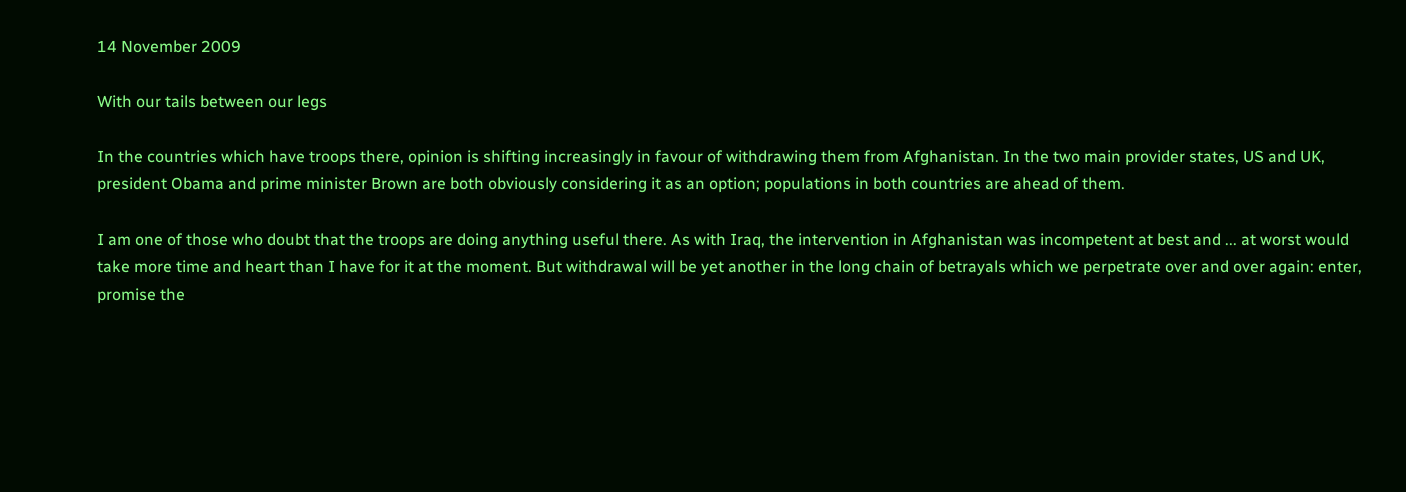14 November 2009

With our tails between our legs

In the countries which have troops there, opinion is shifting increasingly in favour of withdrawing them from Afghanistan. In the two main provider states, US and UK, president Obama and prime minister Brown are both obviously considering it as an option; populations in both countries are ahead of them.

I am one of those who doubt that the troops are doing anything useful there. As with Iraq, the intervention in Afghanistan was incompetent at best and ... at worst would take more time and heart than I have for it at the moment. But withdrawal will be yet another in the long chain of betrayals which we perpetrate over and over again: enter, promise the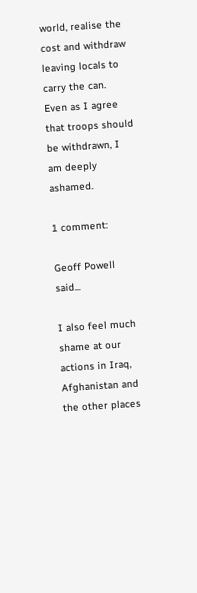world, realise the cost and withdraw leaving locals to carry the can. Even as I agree that troops should be withdrawn, I am deeply ashamed.

1 comment:

Geoff Powell said...

I also feel much shame at our actions in Iraq, Afghanistan and the other places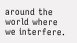around the world where we interfere.